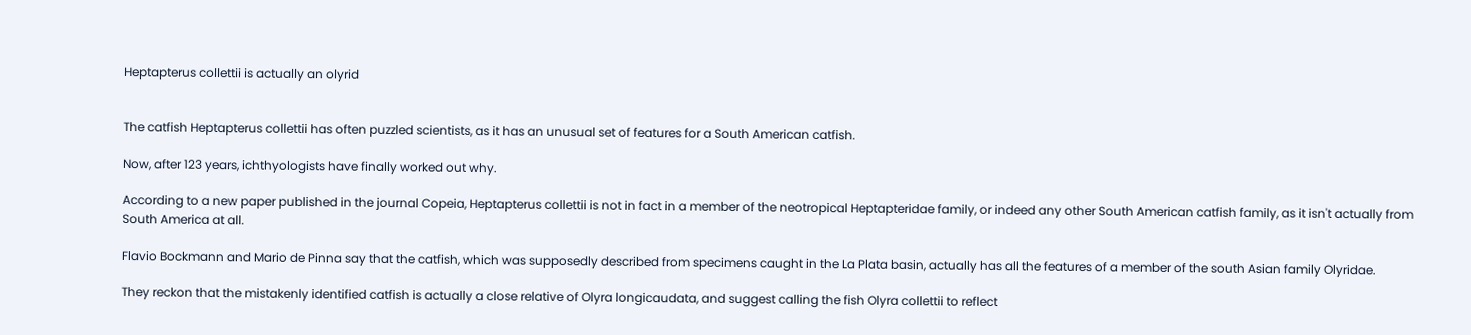Heptapterus collettii is actually an olyrid


The catfish Heptapterus collettii has often puzzled scientists, as it has an unusual set of features for a South American catfish.

Now, after 123 years, ichthyologists have finally worked out why.

According to a new paper published in the journal Copeia, Heptapterus collettii is not in fact in a member of the neotropical Heptapteridae family, or indeed any other South American catfish family, as it isn't actually from South America at all.

Flavio Bockmann and Mario de Pinna say that the catfish, which was supposedly described from specimens caught in the La Plata basin, actually has all the features of a member of the south Asian family Olyridae.

They reckon that the mistakenly identified catfish is actually a close relative of Olyra longicaudata, and suggest calling the fish Olyra collettii to reflect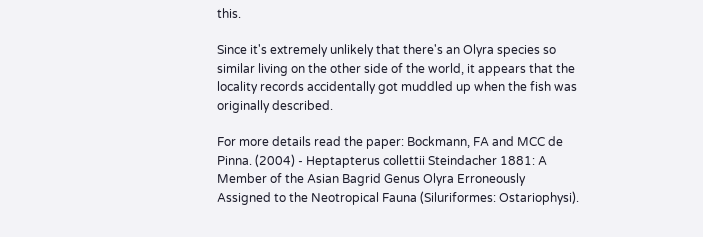this.

Since it's extremely unlikely that there's an Olyra species so similar living on the other side of the world, it appears that the locality records accidentally got muddled up when the fish was originally described.

For more details read the paper: Bockmann, FA and MCC de Pinna. (2004) - Heptapterus collettii Steindacher 1881: A Member of the Asian Bagrid Genus Olyra Erroneously Assigned to the Neotropical Fauna (Siluriformes: Ostariophysi).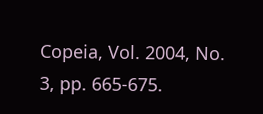Copeia, Vol. 2004, No. 3, pp. 665-675.